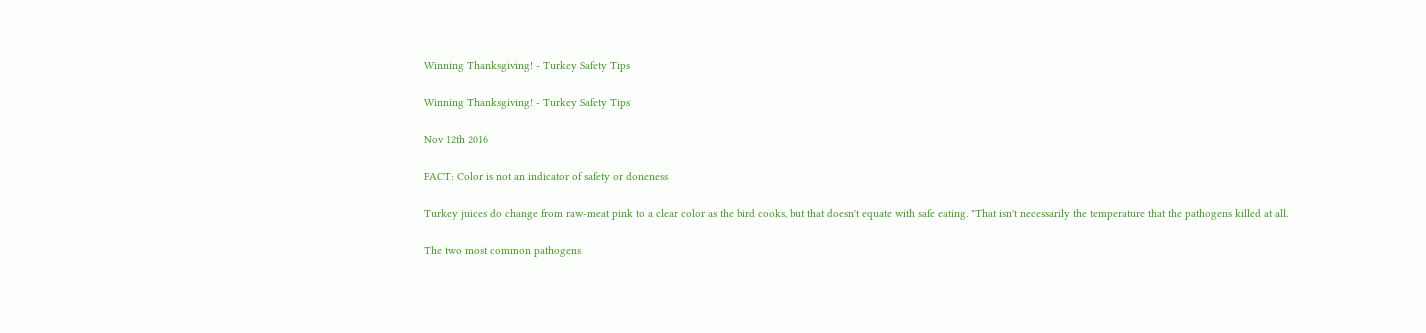Winning Thanksgiving! - Turkey Safety Tips

Winning Thanksgiving! - Turkey Safety Tips

Nov 12th 2016

FACT: Color is not an indicator of safety or doneness

Turkey juices do change from raw-meat pink to a clear color as the bird cooks, but that doesn't equate with safe eating. "That isn't necessarily the temperature that the pathogens killed at all.

The two most common pathogens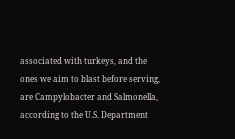associated with turkeys, and the ones we aim to blast before serving, are Campylobacter and Salmonella, according to the U.S. Department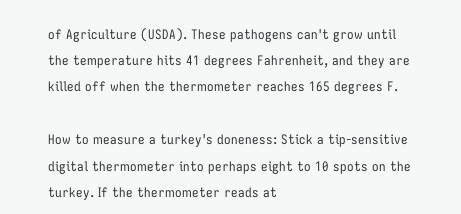of Agriculture (USDA). These pathogens can't grow until the temperature hits 41 degrees Fahrenheit, and they are killed off when the thermometer reaches 165 degrees F.

How to measure a turkey's doneness: Stick a tip-sensitive digital thermometer into perhaps eight to 10 spots on the turkey. If the thermometer reads at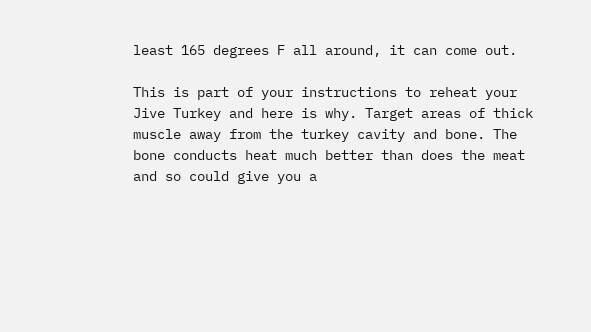least 165 degrees F all around, it can come out.

This is part of your instructions to reheat your Jive Turkey and here is why. Target areas of thick muscle away from the turkey cavity and bone. The bone conducts heat much better than does the meat and so could give you a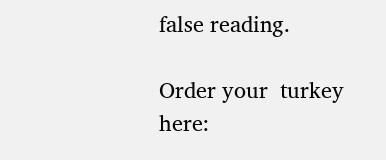false reading.

Order your  turkey here: